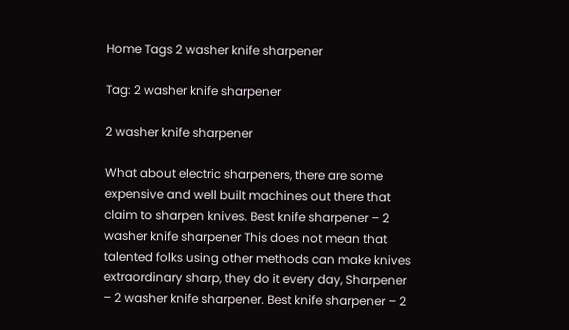Home Tags 2 washer knife sharpener

Tag: 2 washer knife sharpener

2 washer knife sharpener

What about electric sharpeners, there are some expensive and well built machines out there that claim to sharpen knives. Best knife sharpener – 2 washer knife sharpener This does not mean that talented folks using other methods can make knives extraordinary sharp, they do it every day, Sharpener – 2 washer knife sharpener. Best knife sharpener – 2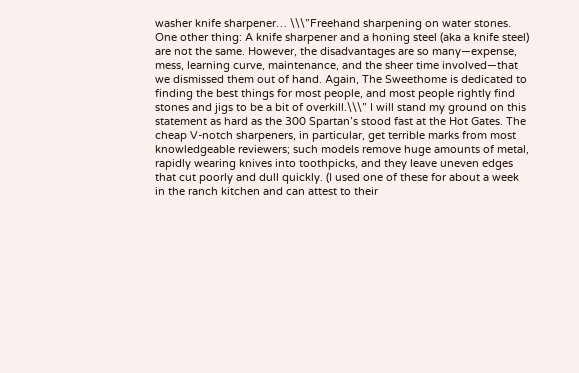washer knife sharpener… \\\”Freehand sharpening on water stones. One other thing: A knife sharpener and a honing steel (aka a knife steel) are not the same. However, the disadvantages are so many—expense, mess, learning curve, maintenance, and the sheer time involved—that we dismissed them out of hand. Again, The Sweethome is dedicated to finding the best things for most people, and most people rightly find stones and jigs to be a bit of overkill.\\\” I will stand my ground on this statement as hard as the 300 Spartan’s stood fast at the Hot Gates. The cheap V-notch sharpeners, in particular, get terrible marks from most knowledgeable reviewers; such models remove huge amounts of metal, rapidly wearing knives into toothpicks, and they leave uneven edges that cut poorly and dull quickly. (I used one of these for about a week in the ranch kitchen and can attest to their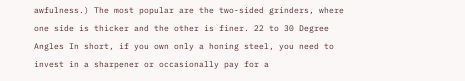awfulness.) The most popular are the two-sided grinders, where one side is thicker and the other is finer. 22 to 30 Degree Angles In short, if you own only a honing steel, you need to invest in a sharpener or occasionally pay for a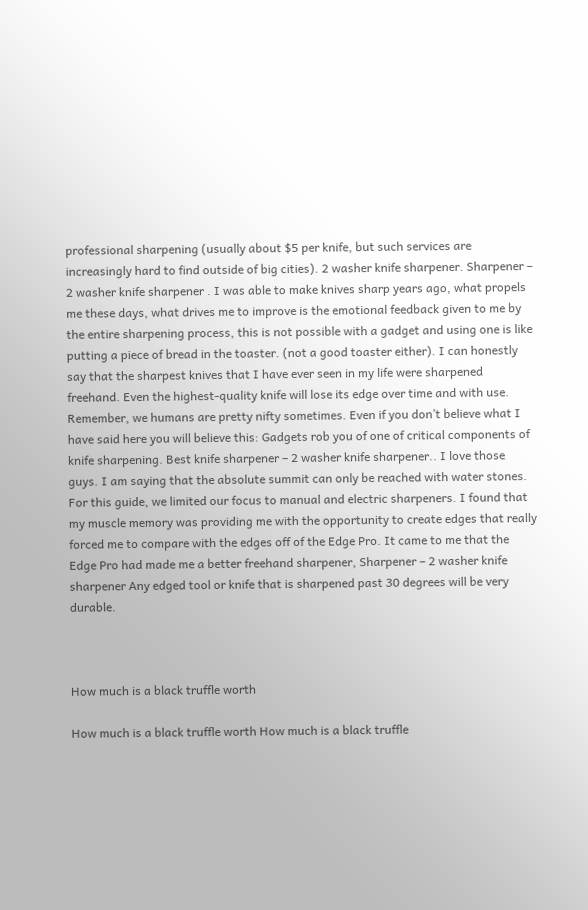professional sharpening (usually about $5 per knife, but such services are increasingly hard to find outside of big cities). 2 washer knife sharpener. Sharpener – 2 washer knife sharpener . I was able to make knives sharp years ago, what propels me these days, what drives me to improve is the emotional feedback given to me by the entire sharpening process, this is not possible with a gadget and using one is like putting a piece of bread in the toaster. (not a good toaster either). I can honestly say that the sharpest knives that I have ever seen in my life were sharpened freehand. Even the highest-quality knife will lose its edge over time and with use. Remember, we humans are pretty nifty sometimes. Even if you don’t believe what I have said here you will believe this: Gadgets rob you of one of critical components of knife sharpening. Best knife sharpener – 2 washer knife sharpener.. I love those guys. I am saying that the absolute summit can only be reached with water stones. For this guide, we limited our focus to manual and electric sharpeners. I found that my muscle memory was providing me with the opportunity to create edges that really forced me to compare with the edges off of the Edge Pro. It came to me that the Edge Pro had made me a better freehand sharpener, Sharpener – 2 washer knife sharpener Any edged tool or knife that is sharpened past 30 degrees will be very durable.



How much is a black truffle worth

How much is a black truffle worth How much is a black truffle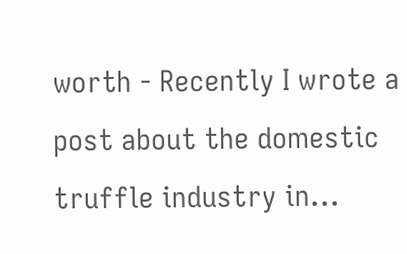worth - Recently I wrote a post about the domestic truffle industry in...